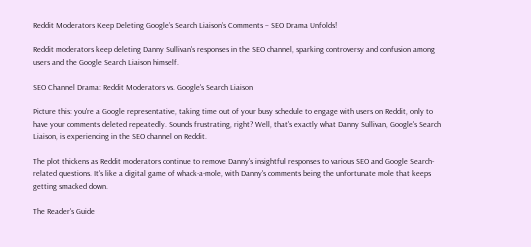Reddit Moderators Keep Deleting Google’s Search Liaison’s Comments – SEO Drama Unfolds!

Reddit moderators keep deleting Danny Sullivan's responses in the SEO channel, sparking controversy and confusion among users and the Google Search Liaison himself.

SEO Channel Drama: Reddit Moderators vs. Google's Search Liaison

Picture this: you're a Google representative, taking time out of your busy schedule to engage with users on Reddit, only to have your comments deleted repeatedly. Sounds frustrating, right? Well, that's exactly what Danny Sullivan, Google's Search Liaison, is experiencing in the SEO channel on Reddit.

The plot thickens as Reddit moderators continue to remove Danny's insightful responses to various SEO and Google Search-related questions. It's like a digital game of whack-a-mole, with Danny's comments being the unfortunate mole that keeps getting smacked down.

The Reader's Guide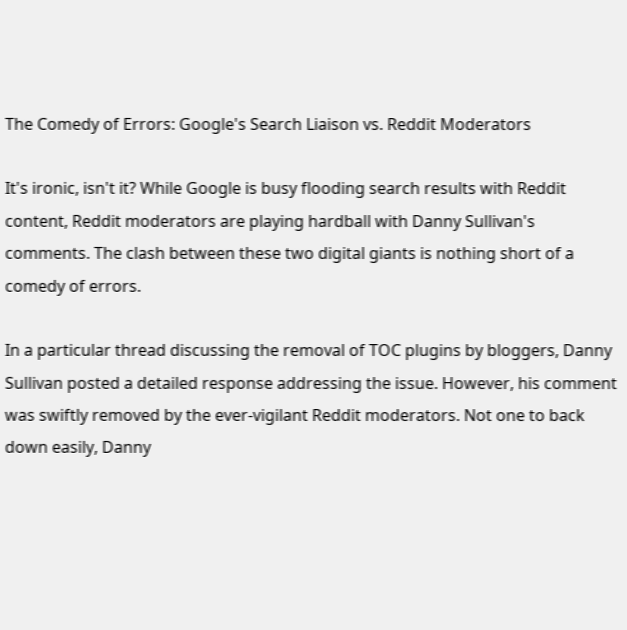The Comedy of Errors: Google's Search Liaison vs. Reddit Moderators

It's ironic, isn't it? While Google is busy flooding search results with Reddit content, Reddit moderators are playing hardball with Danny Sullivan's comments. The clash between these two digital giants is nothing short of a comedy of errors.

In a particular thread discussing the removal of TOC plugins by bloggers, Danny Sullivan posted a detailed response addressing the issue. However, his comment was swiftly removed by the ever-vigilant Reddit moderators. Not one to back down easily, Danny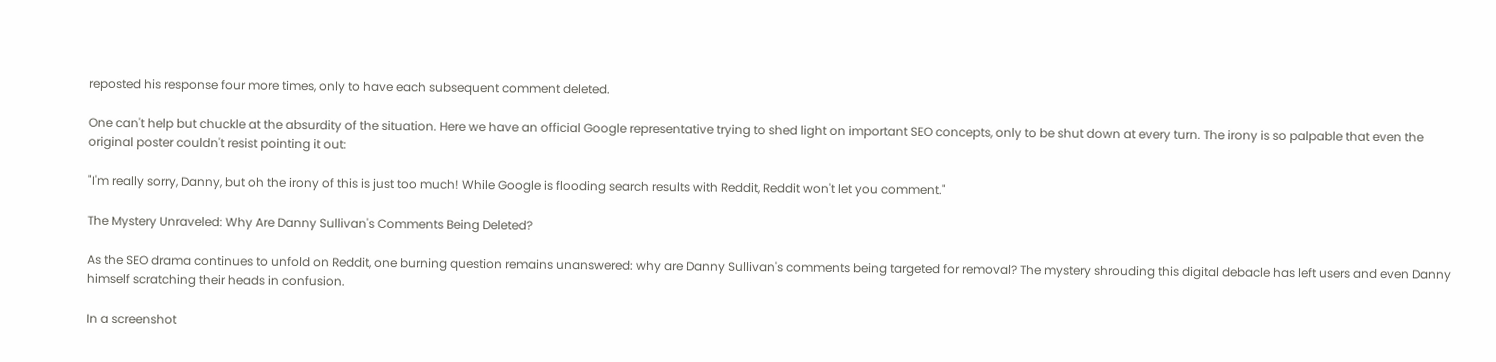reposted his response four more times, only to have each subsequent comment deleted.

One can't help but chuckle at the absurdity of the situation. Here we have an official Google representative trying to shed light on important SEO concepts, only to be shut down at every turn. The irony is so palpable that even the original poster couldn't resist pointing it out:

"I'm really sorry, Danny, but oh the irony of this is just too much! While Google is flooding search results with Reddit, Reddit won't let you comment."

The Mystery Unraveled: Why Are Danny Sullivan's Comments Being Deleted?

As the SEO drama continues to unfold on Reddit, one burning question remains unanswered: why are Danny Sullivan's comments being targeted for removal? The mystery shrouding this digital debacle has left users and even Danny himself scratching their heads in confusion.

In a screenshot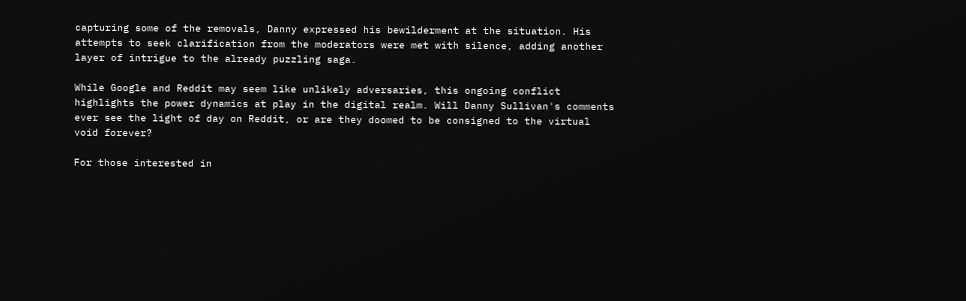capturing some of the removals, Danny expressed his bewilderment at the situation. His attempts to seek clarification from the moderators were met with silence, adding another layer of intrigue to the already puzzling saga.

While Google and Reddit may seem like unlikely adversaries, this ongoing conflict highlights the power dynamics at play in the digital realm. Will Danny Sullivan's comments ever see the light of day on Reddit, or are they doomed to be consigned to the virtual void forever?

For those interested in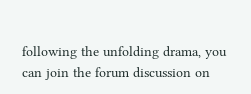following the unfolding drama, you can join the forum discussion on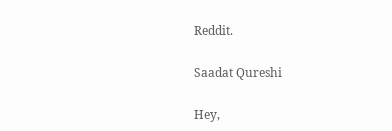Reddit.

Saadat Qureshi

Hey,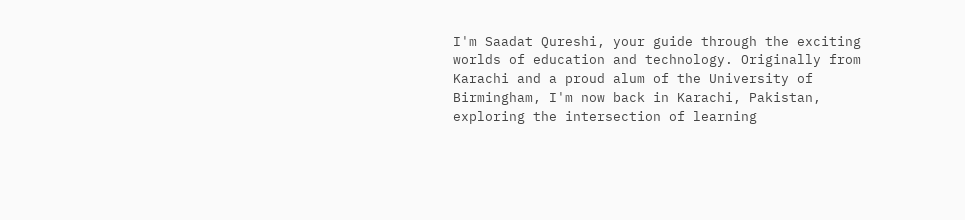I'm Saadat Qureshi, your guide through the exciting worlds of education and technology. Originally from Karachi and a proud alum of the University of Birmingham, I'm now back in Karachi, Pakistan, exploring the intersection of learning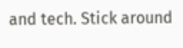and tech. Stick around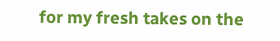for my fresh takes on the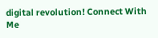digital revolution! Connect With Me